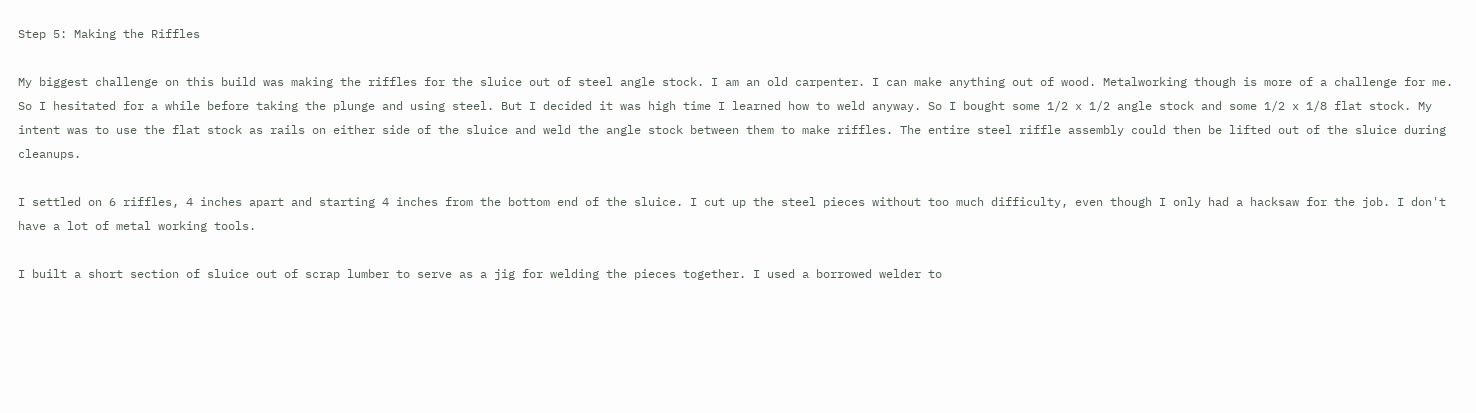Step 5: Making the Riffles

My biggest challenge on this build was making the riffles for the sluice out of steel angle stock. I am an old carpenter. I can make anything out of wood. Metalworking though is more of a challenge for me. So I hesitated for a while before taking the plunge and using steel. But I decided it was high time I learned how to weld anyway. So I bought some 1/2 x 1/2 angle stock and some 1/2 x 1/8 flat stock. My intent was to use the flat stock as rails on either side of the sluice and weld the angle stock between them to make riffles. The entire steel riffle assembly could then be lifted out of the sluice during cleanups.

I settled on 6 riffles, 4 inches apart and starting 4 inches from the bottom end of the sluice. I cut up the steel pieces without too much difficulty, even though I only had a hacksaw for the job. I don't have a lot of metal working tools.

I built a short section of sluice out of scrap lumber to serve as a jig for welding the pieces together. I used a borrowed welder to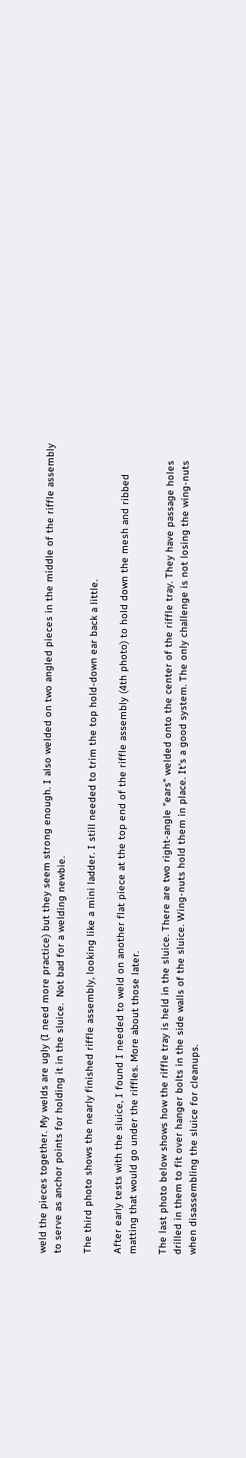weld the pieces together. My welds are ugly (I need more practice) but they seem strong enough. I also welded on two angled pieces in the middle of the riffle assembly to serve as anchor points for holding it in the sluice.  Not bad for a welding newbie.

The third photo shows the nearly finished riffle assembly, looking like a mini ladder. I still needed to trim the top hold-down ear back a little.

After early tests with the sluice, I found I needed to weld on another flat piece at the top end of the riffle assembly (4th photo) to hold down the mesh and ribbed matting that would go under the riffles. More about those later.

The last photo below shows how the riffle tray is held in the sluice. There are two right-angle "ears" welded onto the center of the riffle tray. They have passage holes drilled in them to fit over hanger bolts in the side walls of the sluice. Wing-nuts hold them in place. It's a good system. The only challenge is not losing the wing-nuts when disassembling the sluice for cleanups.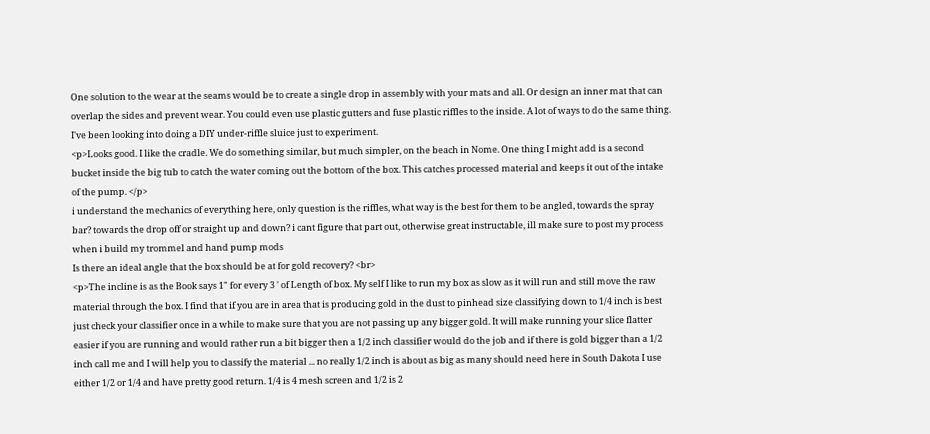One solution to the wear at the seams would be to create a single drop in assembly with your mats and all. Or design an inner mat that can overlap the sides and prevent wear. You could even use plastic gutters and fuse plastic riffles to the inside. A lot of ways to do the same thing. I've been looking into doing a DIY under-riffle sluice just to experiment.
<p>Looks good. I like the cradle. We do something similar, but much simpler, on the beach in Nome. One thing I might add is a second bucket inside the big tub to catch the water coming out the bottom of the box. This catches processed material and keeps it out of the intake of the pump. </p>
i understand the mechanics of everything here, only question is the riffles, what way is the best for them to be angled, towards the spray bar? towards the drop off or straight up and down? i cant figure that part out, otherwise great instructable, ill make sure to post my process when i build my trommel and hand pump mods
Is there an ideal angle that the box should be at for gold recovery? <br>
<p>The incline is as the Book says 1" for every 3 ' of Length of box. My self I like to run my box as slow as it will run and still move the raw material through the box. I find that if you are in area that is producing gold in the dust to pinhead size classifying down to 1/4 inch is best just check your classifier once in a while to make sure that you are not passing up any bigger gold. It will make running your slice flatter easier if you are running and would rather run a bit bigger then a 1/2 inch classifier would do the job and if there is gold bigger than a 1/2 inch call me and I will help you to classify the material ... no really 1/2 inch is about as big as many should need here in South Dakota I use either 1/2 or 1/4 and have pretty good return. 1/4 is 4 mesh screen and 1/2 is 2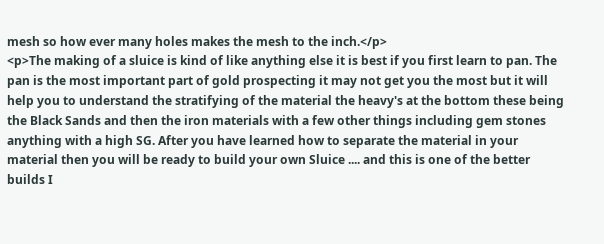mesh so how ever many holes makes the mesh to the inch.</p>
<p>The making of a sluice is kind of like anything else it is best if you first learn to pan. The pan is the most important part of gold prospecting it may not get you the most but it will help you to understand the stratifying of the material the heavy's at the bottom these being the Black Sands and then the iron materials with a few other things including gem stones anything with a high SG. After you have learned how to separate the material in your material then you will be ready to build your own Sluice .... and this is one of the better builds I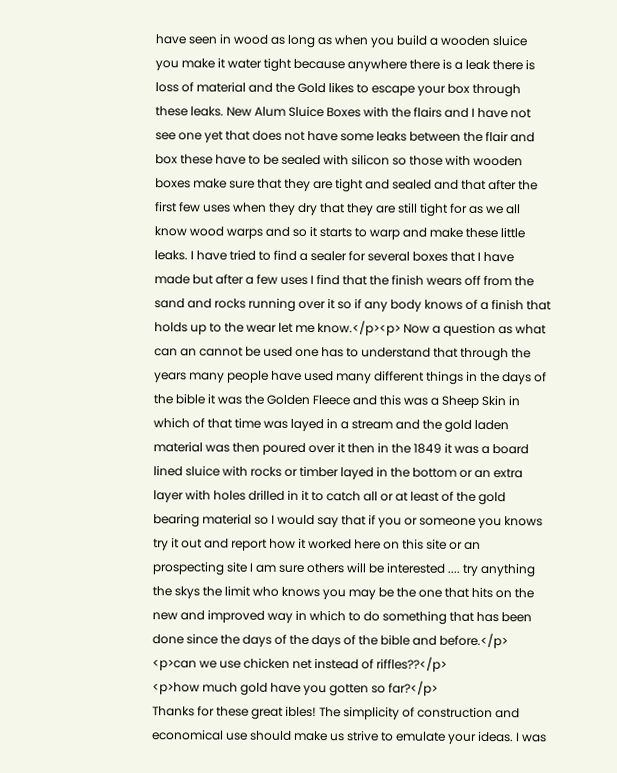have seen in wood as long as when you build a wooden sluice you make it water tight because anywhere there is a leak there is loss of material and the Gold likes to escape your box through these leaks. New Alum Sluice Boxes with the flairs and I have not see one yet that does not have some leaks between the flair and box these have to be sealed with silicon so those with wooden boxes make sure that they are tight and sealed and that after the first few uses when they dry that they are still tight for as we all know wood warps and so it starts to warp and make these little leaks. I have tried to find a sealer for several boxes that I have made but after a few uses I find that the finish wears off from the sand and rocks running over it so if any body knows of a finish that holds up to the wear let me know.</p><p> Now a question as what can an cannot be used one has to understand that through the years many people have used many different things in the days of the bible it was the Golden Fleece and this was a Sheep Skin in which of that time was layed in a stream and the gold laden material was then poured over it then in the 1849 it was a board lined sluice with rocks or timber layed in the bottom or an extra layer with holes drilled in it to catch all or at least of the gold bearing material so I would say that if you or someone you knows try it out and report how it worked here on this site or an prospecting site I am sure others will be interested .... try anything the skys the limit who knows you may be the one that hits on the new and improved way in which to do something that has been done since the days of the days of the bible and before.</p>
<p>can we use chicken net instead of riffles??</p>
<p>how much gold have you gotten so far?</p>
Thanks for these great ibles! The simplicity of construction and economical use should make us strive to emulate your ideas. I was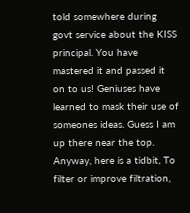told somewhere during govt service about the KISS principal. You have mastered it and passed it on to us! Geniuses have learned to mask their use of someones ideas. Guess I am up there near the top. Anyway, here is a tidbit, To filter or improve filtration,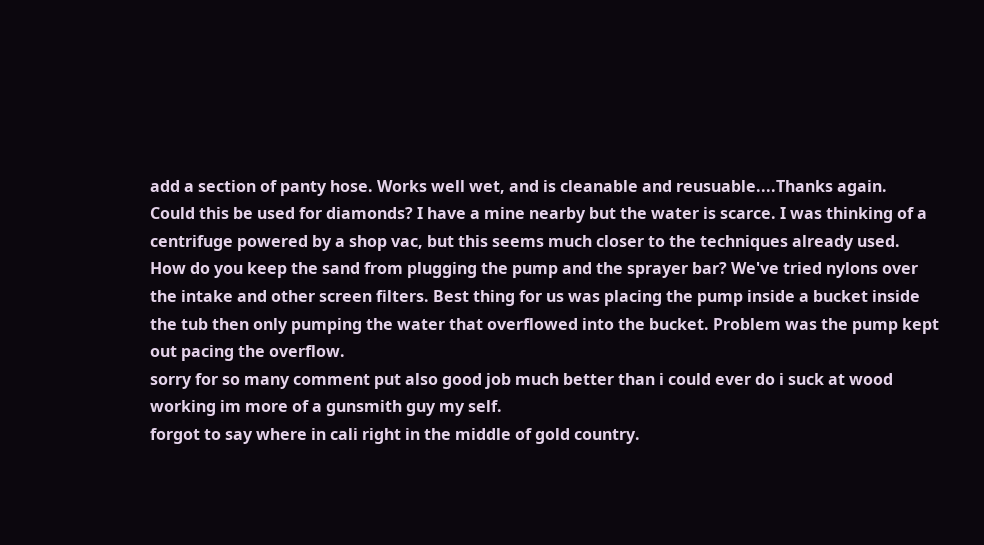add a section of panty hose. Works well wet, and is cleanable and reusuable....Thanks again.
Could this be used for diamonds? I have a mine nearby but the water is scarce. I was thinking of a centrifuge powered by a shop vac, but this seems much closer to the techniques already used.
How do you keep the sand from plugging the pump and the sprayer bar? We've tried nylons over the intake and other screen filters. Best thing for us was placing the pump inside a bucket inside the tub then only pumping the water that overflowed into the bucket. Problem was the pump kept out pacing the overflow.
sorry for so many comment put also good job much better than i could ever do i suck at wood working im more of a gunsmith guy my self.
forgot to say where in cali right in the middle of gold country.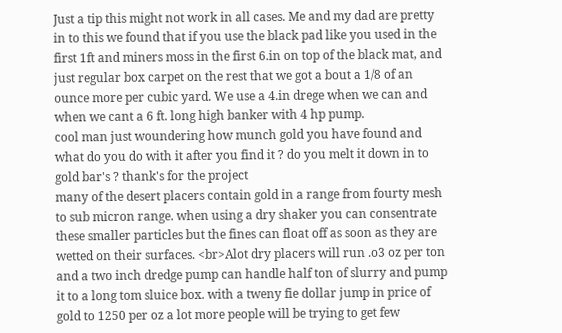Just a tip this might not work in all cases. Me and my dad are pretty in to this we found that if you use the black pad like you used in the first 1ft and miners moss in the first 6.in on top of the black mat, and just regular box carpet on the rest that we got a bout a 1/8 of an ounce more per cubic yard. We use a 4.in drege when we can and when we cant a 6 ft. long high banker with 4 hp pump.
cool man just woundering how munch gold you have found and what do you do with it after you find it ? do you melt it down in to gold bar's ? thank's for the project
many of the desert placers contain gold in a range from fourty mesh to sub micron range. when using a dry shaker you can consentrate these smaller particles but the fines can float off as soon as they are wetted on their surfaces. <br>Alot dry placers will run .o3 oz per ton and a two inch dredge pump can handle half ton of slurry and pump it to a long tom sluice box. with a tweny fie dollar jump in price of gold to 1250 per oz a lot more people will be trying to get few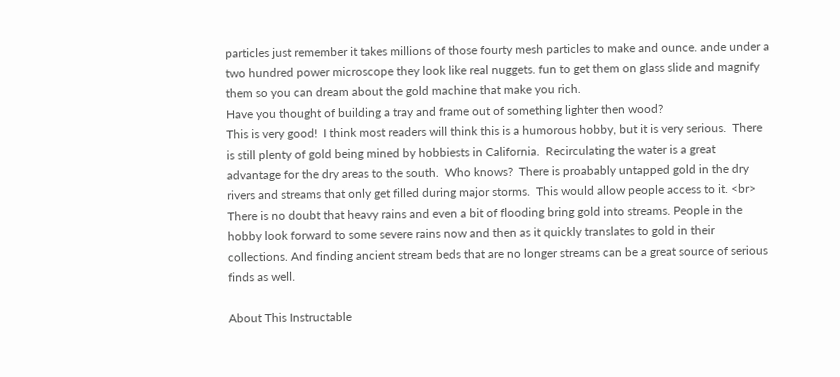particles just remember it takes millions of those fourty mesh particles to make and ounce. ande under a two hundred power microscope they look like real nuggets. fun to get them on glass slide and magnify them so you can dream about the gold machine that make you rich.
Have you thought of building a tray and frame out of something lighter then wood?
This is very good!  I think most readers will think this is a humorous hobby, but it is very serious.  There is still plenty of gold being mined by hobbiests in California.  Recirculating the water is a great advantage for the dry areas to the south.  Who knows?  There is proabably untapped gold in the dry rivers and streams that only get filled during major storms.  This would allow people access to it. <br>
There is no doubt that heavy rains and even a bit of flooding bring gold into streams. People in the hobby look forward to some severe rains now and then as it quickly translates to gold in their collections. And finding ancient stream beds that are no longer streams can be a great source of serious finds as well.

About This Instructable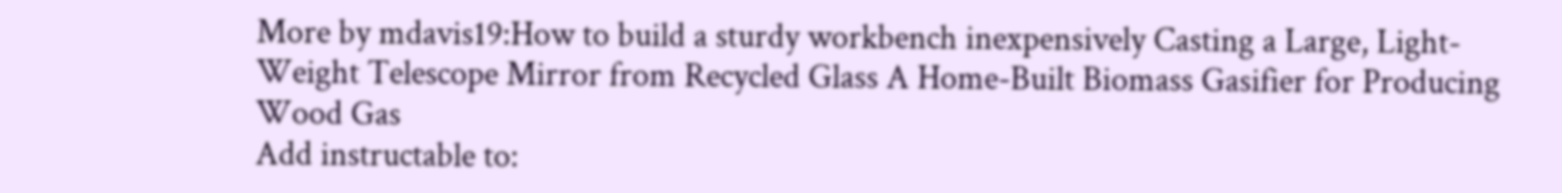More by mdavis19:How to build a sturdy workbench inexpensively Casting a Large, Light-Weight Telescope Mirror from Recycled Glass A Home-Built Biomass Gasifier for Producing Wood Gas
Add instructable to: